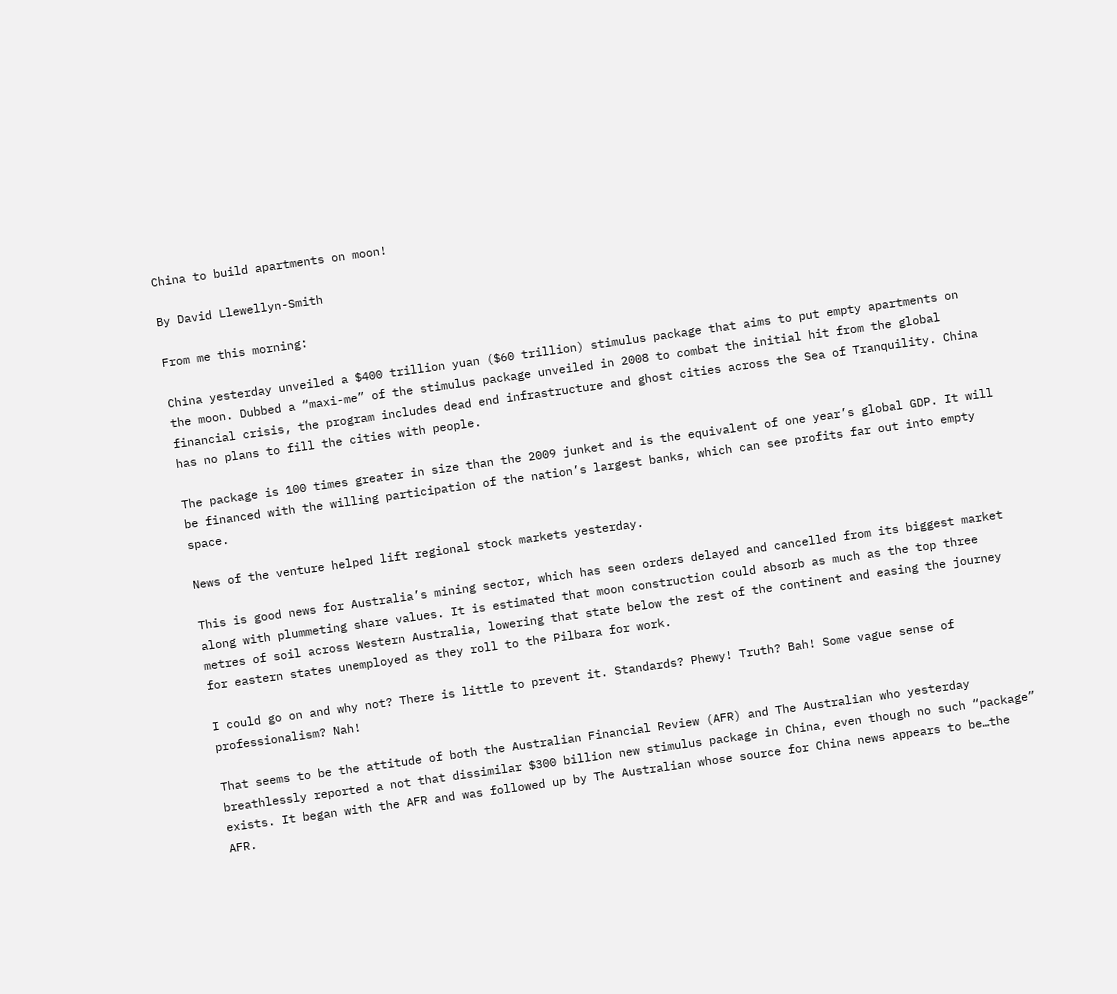China to build apartments on moon!

By David Llewellyn-Smith

From me this morning:

China yesterday unveiled a $400 trillion yuan ($60 trillion) stimulus package that aims to put empty apartments on the moon. Dubbed a “maxi-me” of the stimulus package unveiled in 2008 to combat the initial hit from the global financial crisis, the program includes dead end infrastructure and ghost cities across the Sea of Tranquility. China has no plans to fill the cities with people.

The package is 100 times greater in size than the 2009 junket and is the equivalent of one year’s global GDP. It will be financed with the willing participation of the nation’s largest banks, which can see profits far out into empty space.

News of the venture helped lift regional stock markets yesterday.

This is good news for Australia’s mining sector, which has seen orders delayed and cancelled from its biggest market along with plummeting share values. It is estimated that moon construction could absorb as much as the top three metres of soil across Western Australia, lowering that state below the rest of the continent and easing the journey for eastern states unemployed as they roll to the Pilbara for work.

I could go on and why not? There is little to prevent it. Standards? Phewy! Truth? Bah! Some vague sense of professionalism? Nah!

That seems to be the attitude of both the Australian Financial Review (AFR) and The Australian who yesterday breathlessly reported a not that dissimilar $300 billion new stimulus package in China, even though no such “package” exists. It began with the AFR and was followed up by The Australian whose source for China news appears to be…the AFR.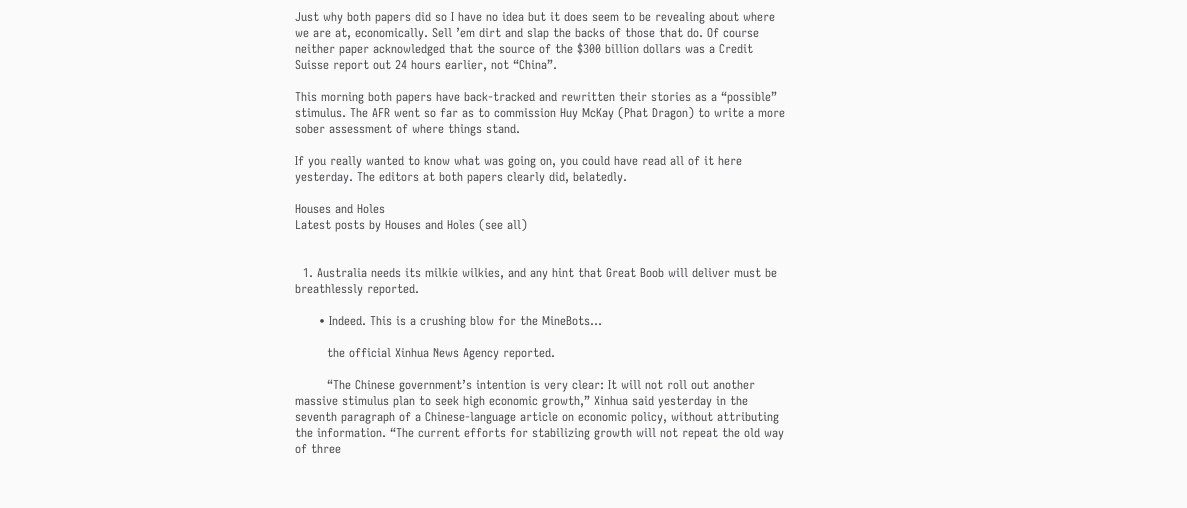Just why both papers did so I have no idea but it does seem to be revealing about where we are at, economically. Sell ’em dirt and slap the backs of those that do. Of course neither paper acknowledged that the source of the $300 billion dollars was a Credit Suisse report out 24 hours earlier, not “China”.

This morning both papers have back-tracked and rewritten their stories as a “possible” stimulus. The AFR went so far as to commission Huy McKay (Phat Dragon) to write a more sober assessment of where things stand.

If you really wanted to know what was going on, you could have read all of it here yesterday. The editors at both papers clearly did, belatedly.

Houses and Holes
Latest posts by Houses and Holes (see all)


  1. Australia needs its milkie wilkies, and any hint that Great Boob will deliver must be breathlessly reported.

      • Indeed. This is a crushing blow for the MineBots…

        the official Xinhua News Agency reported.

        “The Chinese government’s intention is very clear: It will not roll out another massive stimulus plan to seek high economic growth,” Xinhua said yesterday in the seventh paragraph of a Chinese-language article on economic policy, without attributing the information. “The current efforts for stabilizing growth will not repeat the old way of three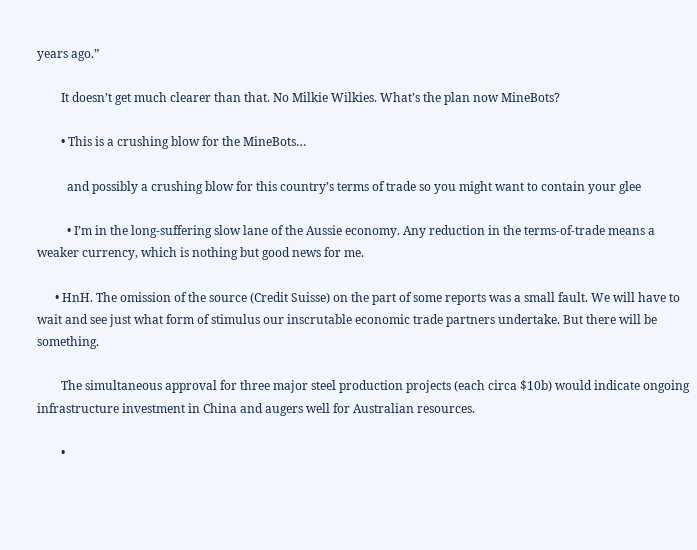years ago.”

        It doesn’t get much clearer than that. No Milkie Wilkies. What’s the plan now MineBots?

        • This is a crushing blow for the MineBots…

          and possibly a crushing blow for this country’s terms of trade so you might want to contain your glee

          • I’m in the long-suffering slow lane of the Aussie economy. Any reduction in the terms-of-trade means a weaker currency, which is nothing but good news for me.

      • HnH. The omission of the source (Credit Suisse) on the part of some reports was a small fault. We will have to wait and see just what form of stimulus our inscrutable economic trade partners undertake. But there will be something.

        The simultaneous approval for three major steel production projects (each circa $10b) would indicate ongoing infrastructure investment in China and augers well for Australian resources.

        •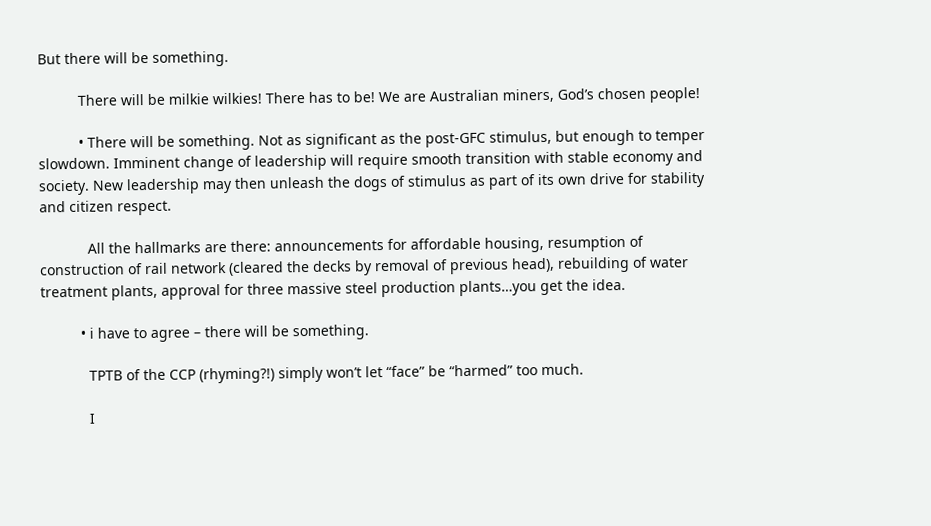But there will be something.

          There will be milkie wilkies! There has to be! We are Australian miners, God’s chosen people!

          • There will be something. Not as significant as the post-GFC stimulus, but enough to temper slowdown. Imminent change of leadership will require smooth transition with stable economy and society. New leadership may then unleash the dogs of stimulus as part of its own drive for stability and citizen respect.

            All the hallmarks are there: announcements for affordable housing, resumption of construction of rail network (cleared the decks by removal of previous head), rebuilding of water treatment plants, approval for three massive steel production plants…you get the idea.

          • i have to agree – there will be something.

            TPTB of the CCP (rhyming?!) simply won’t let “face” be “harmed” too much.

            I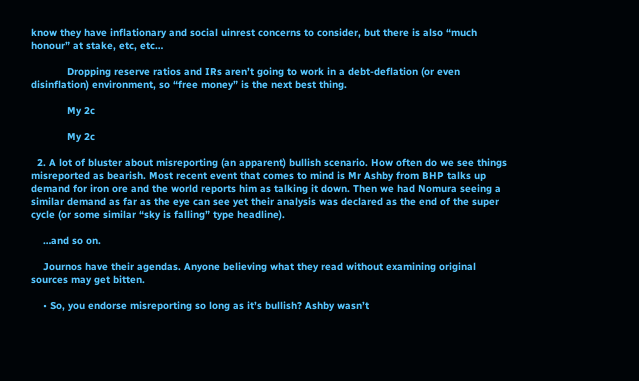know they have inflationary and social uinrest concerns to consider, but there is also “much honour” at stake, etc, etc…

            Dropping reserve ratios and IRs aren’t going to work in a debt-deflation (or even disinflation) environment, so “free money” is the next best thing.

            My 2c

            My 2c

  2. A lot of bluster about misreporting (an apparent) bullish scenario. How often do we see things misreported as bearish. Most recent event that comes to mind is Mr Ashby from BHP talks up demand for iron ore and the world reports him as talking it down. Then we had Nomura seeing a similar demand as far as the eye can see yet their analysis was declared as the end of the super cycle (or some similar “sky is falling” type headline).

    …and so on.

    Journos have their agendas. Anyone believing what they read without examining original sources may get bitten.

    • So, you endorse misreporting so long as it’s bullish? Ashby wasn’t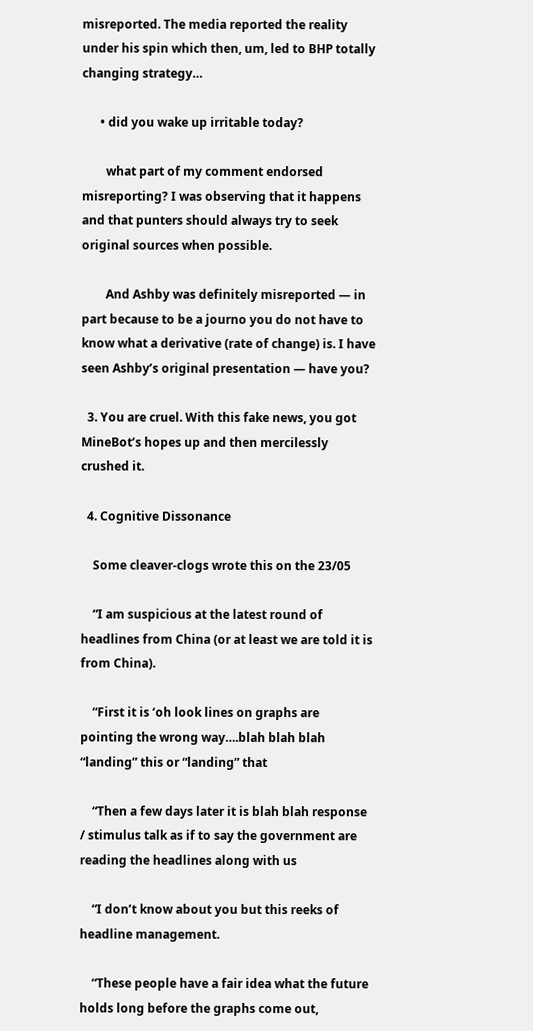misreported. The media reported the reality under his spin which then, um, led to BHP totally changing strategy…

      • did you wake up irritable today?

        what part of my comment endorsed misreporting? I was observing that it happens and that punters should always try to seek original sources when possible.

        And Ashby was definitely misreported — in part because to be a journo you do not have to know what a derivative (rate of change) is. I have seen Ashby’s original presentation — have you?

  3. You are cruel. With this fake news, you got MineBot’s hopes up and then mercilessly crushed it.

  4. Cognitive Dissonance

    Some cleaver-clogs wrote this on the 23/05

    “I am suspicious at the latest round of headlines from China (or at least we are told it is from China).

    “First it is ‘oh look lines on graphs are pointing the wrong way….blah blah blah “landing” this or “landing” that

    “Then a few days later it is blah blah response / stimulus talk as if to say the government are reading the headlines along with us

    “I don’t know about you but this reeks of headline management.

    “These people have a fair idea what the future holds long before the graphs come out,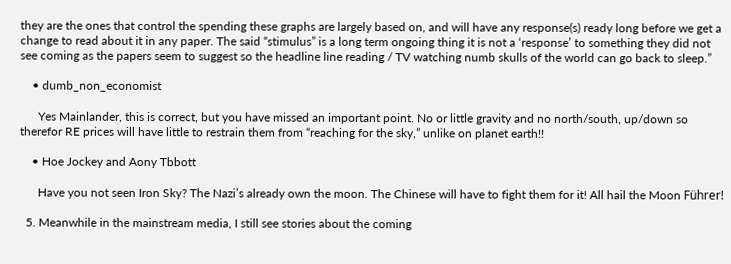they are the ones that control the spending these graphs are largely based on, and will have any response(s) ready long before we get a change to read about it in any paper. The said “stimulus” is a long term ongoing thing it is not a ‘response’ to something they did not see coming as the papers seem to suggest so the headline line reading / TV watching numb skulls of the world can go back to sleep.”

    • dumb_non_economist

      Yes Mainlander, this is correct, but you have missed an important point. No or little gravity and no north/south, up/down so therefor RE prices will have little to restrain them from “reaching for the sky,” unlike on planet earth!!

    • Hoe Jockey and Aony Tbbott

      Have you not seen Iron Sky? The Nazi’s already own the moon. The Chinese will have to fight them for it! All hail the Moon Führer!

  5. Meanwhile in the mainstream media, I still see stories about the coming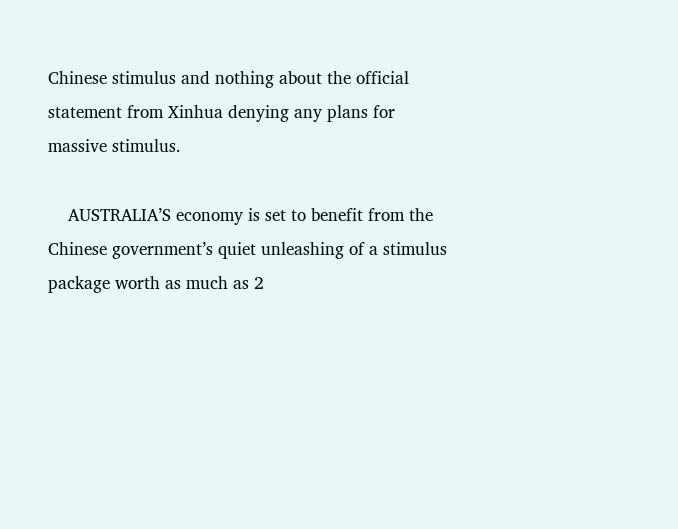Chinese stimulus and nothing about the official statement from Xinhua denying any plans for massive stimulus.

    AUSTRALIA’S economy is set to benefit from the Chinese government’s quiet unleashing of a stimulus package worth as much as 2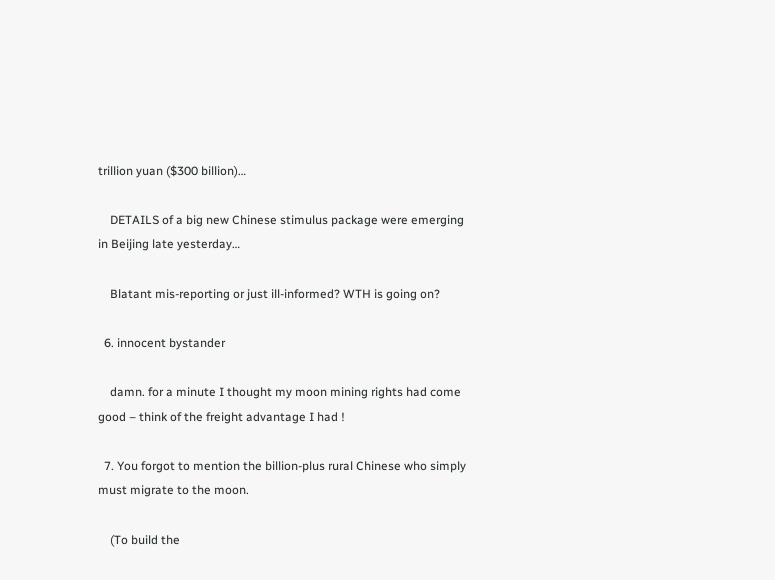trillion yuan ($300 billion)…

    DETAILS of a big new Chinese stimulus package were emerging in Beijing late yesterday…

    Blatant mis-reporting or just ill-informed? WTH is going on?

  6. innocent bystander

    damn. for a minute I thought my moon mining rights had come good – think of the freight advantage I had !

  7. You forgot to mention the billion-plus rural Chinese who simply must migrate to the moon.

    (To build the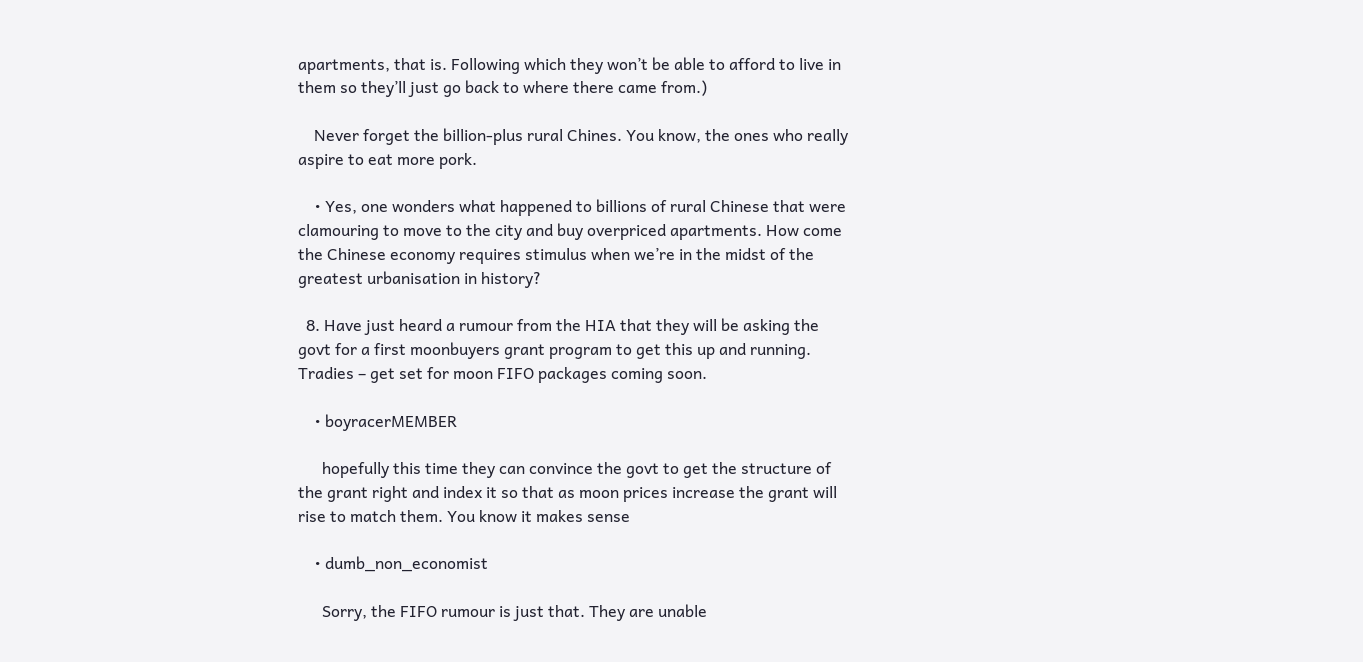apartments, that is. Following which they won’t be able to afford to live in them so they’ll just go back to where there came from.)

    Never forget the billion-plus rural Chines. You know, the ones who really aspire to eat more pork.

    • Yes, one wonders what happened to billions of rural Chinese that were clamouring to move to the city and buy overpriced apartments. How come the Chinese economy requires stimulus when we’re in the midst of the greatest urbanisation in history?

  8. Have just heard a rumour from the HIA that they will be asking the govt for a first moonbuyers grant program to get this up and running. Tradies – get set for moon FIFO packages coming soon.

    • boyracerMEMBER

      hopefully this time they can convince the govt to get the structure of the grant right and index it so that as moon prices increase the grant will rise to match them. You know it makes sense

    • dumb_non_economist

      Sorry, the FIFO rumour is just that. They are unable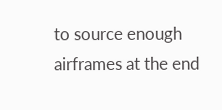to source enough airframes at the end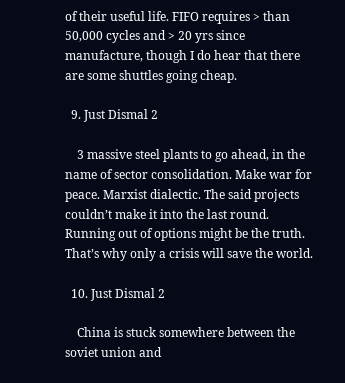of their useful life. FIFO requires > than 50,000 cycles and > 20 yrs since manufacture, though I do hear that there are some shuttles going cheap.

  9. Just Dismal 2

    3 massive steel plants to go ahead, in the name of sector consolidation. Make war for peace. Marxist dialectic. The said projects couldn’t make it into the last round. Running out of options might be the truth. That’s why only a crisis will save the world.

  10. Just Dismal 2

    China is stuck somewhere between the soviet union and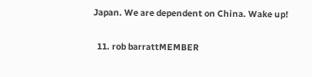Japan. We are dependent on China. Wake up!

  11. rob barrattMEMBER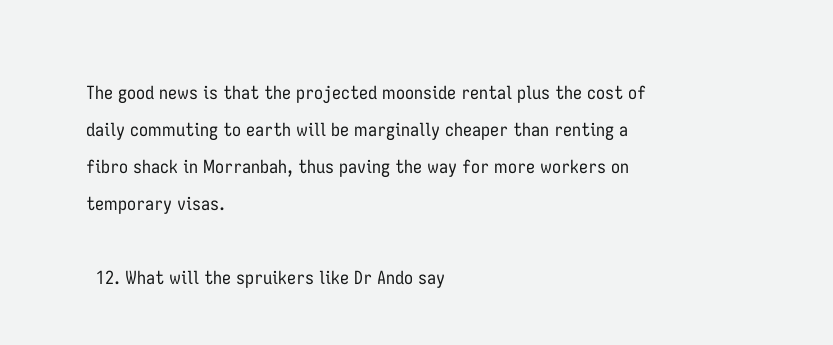The good news is that the projected moonside rental plus the cost of daily commuting to earth will be marginally cheaper than renting a fibro shack in Morranbah, thus paving the way for more workers on temporary visas.

  12. What will the spruikers like Dr Ando say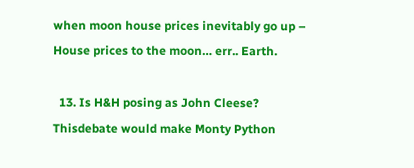when moon house prices inevitably go up – House prices to the moon… err.. Earth.

  13. Is H&H posing as John Cleese? Thisdebate would make Monty Python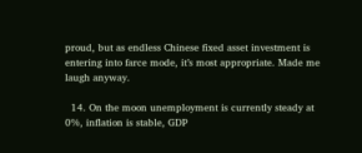proud, but as endless Chinese fixed asset investment is entering into farce mode, it’s most appropriate. Made me laugh anyway.

  14. On the moon unemployment is currently steady at 0%, inflation is stable, GDP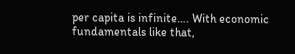per capita is infinite…. With economic fundamentals like that,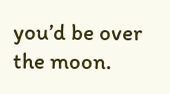you’d be over the moon.